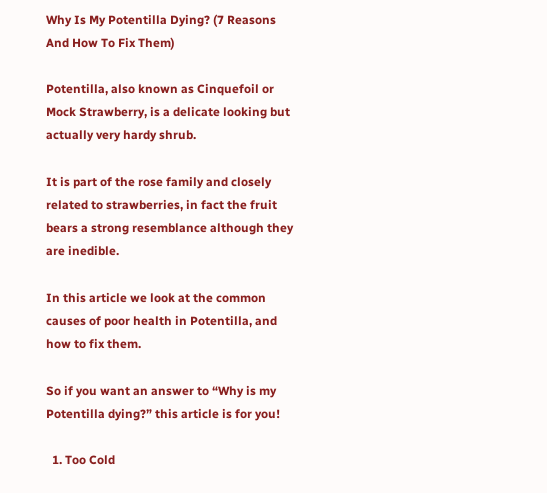Why Is My Potentilla Dying? (7 Reasons And How To Fix Them)

Potentilla, also known as Cinquefoil or Mock Strawberry, is a delicate looking but actually very hardy shrub.

It is part of the rose family and closely related to strawberries, in fact the fruit bears a strong resemblance although they are inedible.

In this article we look at the common causes of poor health in Potentilla, and how to fix them.

So if you want an answer to “Why is my Potentilla dying?” this article is for you!

  1. Too Cold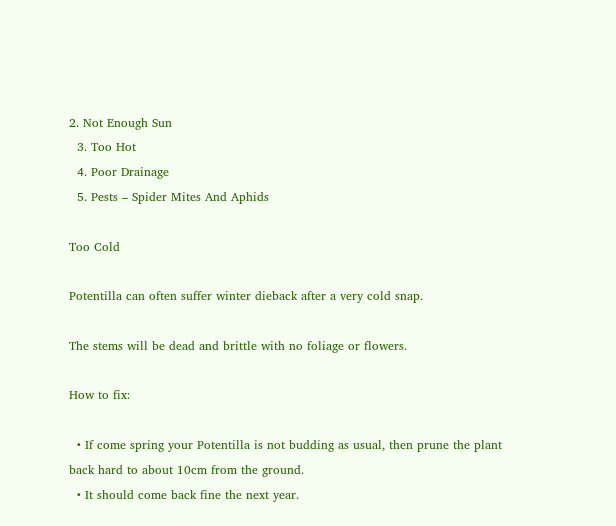2. Not Enough Sun
  3. Too Hot
  4. Poor Drainage
  5. Pests – Spider Mites And Aphids

Too Cold

Potentilla can often suffer winter dieback after a very cold snap.

The stems will be dead and brittle with no foliage or flowers.

How to fix:

  • If come spring your Potentilla is not budding as usual, then prune the plant back hard to about 10cm from the ground.
  • It should come back fine the next year.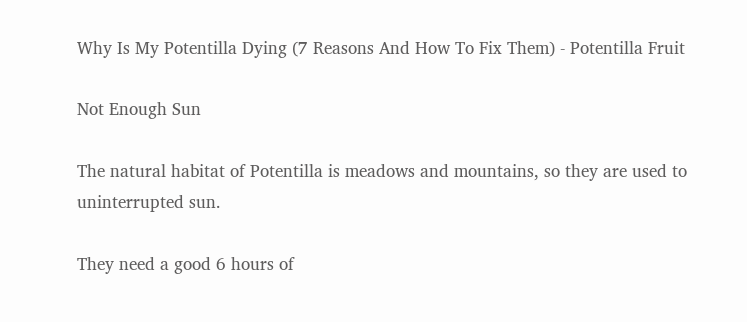Why Is My Potentilla Dying (7 Reasons And How To Fix Them) - Potentilla Fruit

Not Enough Sun

The natural habitat of Potentilla is meadows and mountains, so they are used to uninterrupted sun.

They need a good 6 hours of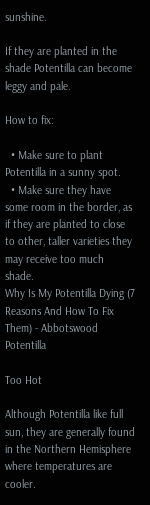sunshine.

If they are planted in the shade Potentilla can become leggy and pale.

How to fix:

  • Make sure to plant Potentilla in a sunny spot.
  • Make sure they have some room in the border, as if they are planted to close to other, taller varieties they may receive too much shade.
Why Is My Potentilla Dying (7 Reasons And How To Fix Them) - Abbotswood Potentilla

Too Hot

Although Potentilla like full sun, they are generally found in the Northern Hemisphere where temperatures are cooler.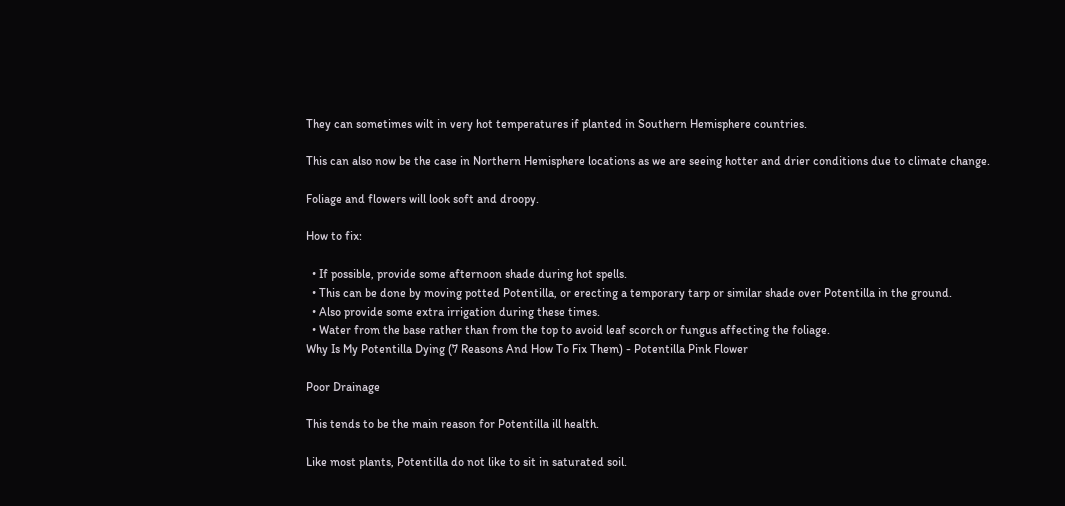They can sometimes wilt in very hot temperatures if planted in Southern Hemisphere countries.

This can also now be the case in Northern Hemisphere locations as we are seeing hotter and drier conditions due to climate change.

Foliage and flowers will look soft and droopy.

How to fix:

  • If possible, provide some afternoon shade during hot spells.
  • This can be done by moving potted Potentilla, or erecting a temporary tarp or similar shade over Potentilla in the ground.
  • Also provide some extra irrigation during these times.
  • Water from the base rather than from the top to avoid leaf scorch or fungus affecting the foliage.
Why Is My Potentilla Dying (7 Reasons And How To Fix Them) - Potentilla Pink Flower

Poor Drainage

This tends to be the main reason for Potentilla ill health.

Like most plants, Potentilla do not like to sit in saturated soil.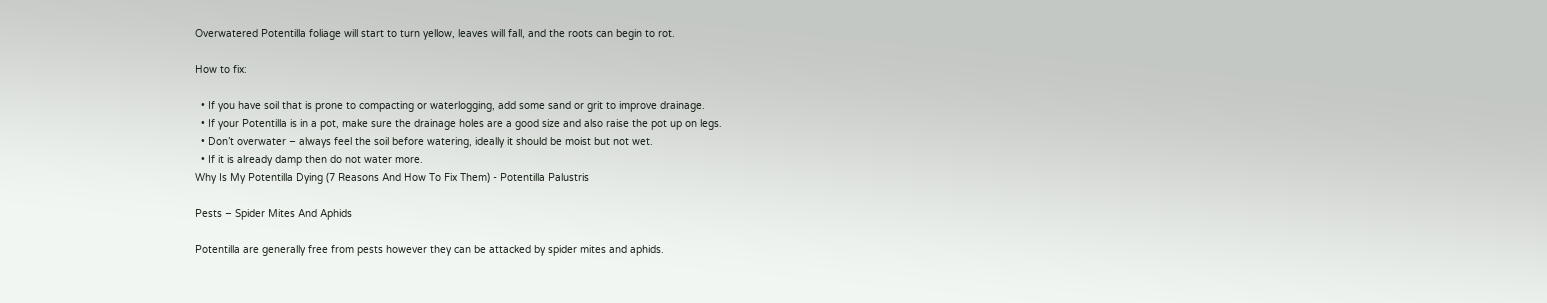Overwatered Potentilla foliage will start to turn yellow, leaves will fall, and the roots can begin to rot.

How to fix:

  • If you have soil that is prone to compacting or waterlogging, add some sand or grit to improve drainage.
  • If your Potentilla is in a pot, make sure the drainage holes are a good size and also raise the pot up on legs.
  • Don’t overwater – always feel the soil before watering, ideally it should be moist but not wet.
  • If it is already damp then do not water more.
Why Is My Potentilla Dying (7 Reasons And How To Fix Them) - Potentilla Palustris

Pests – Spider Mites And Aphids

Potentilla are generally free from pests however they can be attacked by spider mites and aphids.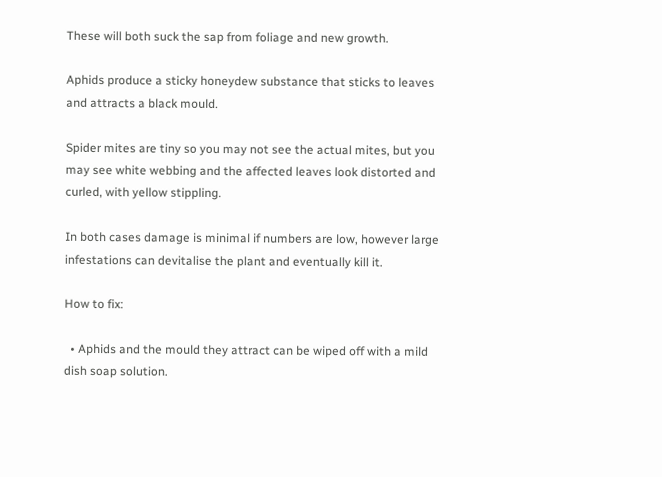These will both suck the sap from foliage and new growth.

Aphids produce a sticky honeydew substance that sticks to leaves and attracts a black mould.

Spider mites are tiny so you may not see the actual mites, but you may see white webbing and the affected leaves look distorted and curled, with yellow stippling.

In both cases damage is minimal if numbers are low, however large infestations can devitalise the plant and eventually kill it.

How to fix:

  • Aphids and the mould they attract can be wiped off with a mild dish soap solution.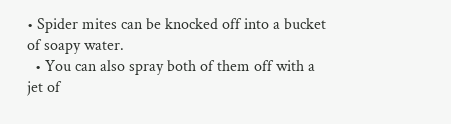• Spider mites can be knocked off into a bucket of soapy water.
  • You can also spray both of them off with a jet of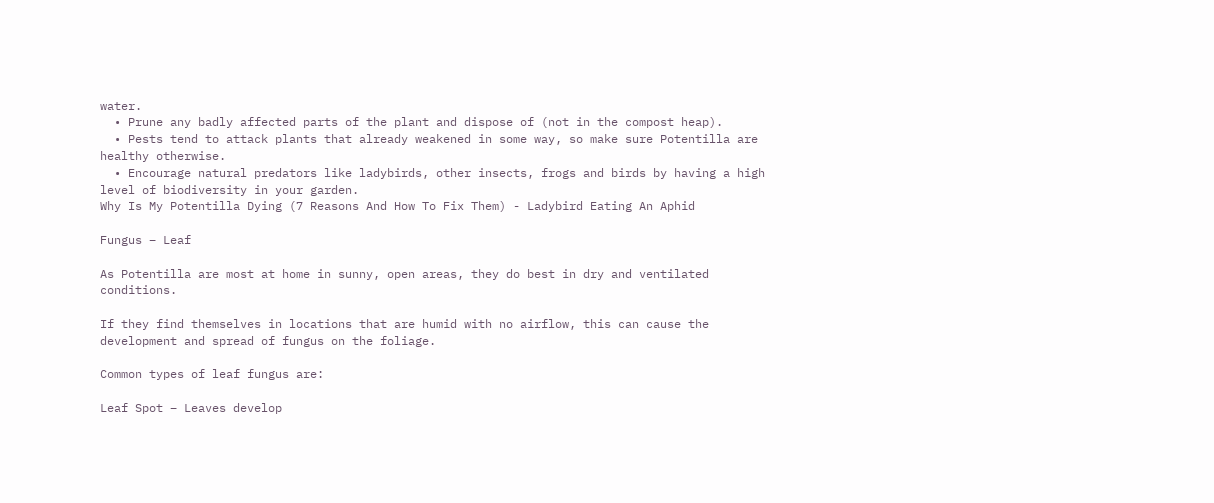water.
  • Prune any badly affected parts of the plant and dispose of (not in the compost heap).
  • Pests tend to attack plants that already weakened in some way, so make sure Potentilla are healthy otherwise.
  • Encourage natural predators like ladybirds, other insects, frogs and birds by having a high level of biodiversity in your garden.
Why Is My Potentilla Dying (7 Reasons And How To Fix Them) - Ladybird Eating An Aphid

Fungus – Leaf

As Potentilla are most at home in sunny, open areas, they do best in dry and ventilated conditions.

If they find themselves in locations that are humid with no airflow, this can cause the development and spread of fungus on the foliage.

Common types of leaf fungus are:

Leaf Spot – Leaves develop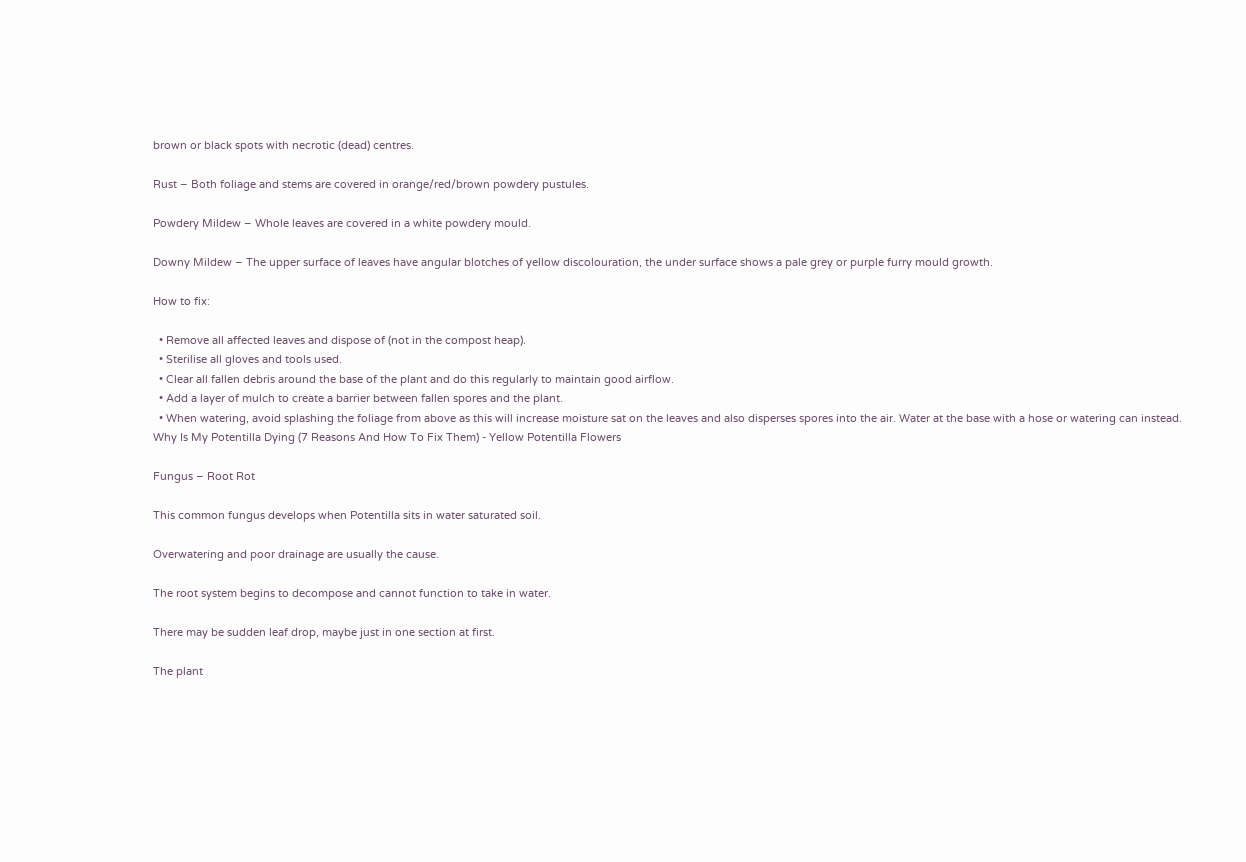brown or black spots with necrotic (dead) centres.

Rust – Both foliage and stems are covered in orange/red/brown powdery pustules.

Powdery Mildew – Whole leaves are covered in a white powdery mould.

Downy Mildew – The upper surface of leaves have angular blotches of yellow discolouration, the under surface shows a pale grey or purple furry mould growth.

How to fix:

  • Remove all affected leaves and dispose of (not in the compost heap).
  • Sterilise all gloves and tools used.
  • Clear all fallen debris around the base of the plant and do this regularly to maintain good airflow.
  • Add a layer of mulch to create a barrier between fallen spores and the plant.
  • When watering, avoid splashing the foliage from above as this will increase moisture sat on the leaves and also disperses spores into the air. Water at the base with a hose or watering can instead.
Why Is My Potentilla Dying (7 Reasons And How To Fix Them) - Yellow Potentilla Flowers

Fungus – Root Rot

This common fungus develops when Potentilla sits in water saturated soil.

Overwatering and poor drainage are usually the cause.

The root system begins to decompose and cannot function to take in water.

There may be sudden leaf drop, maybe just in one section at first.

The plant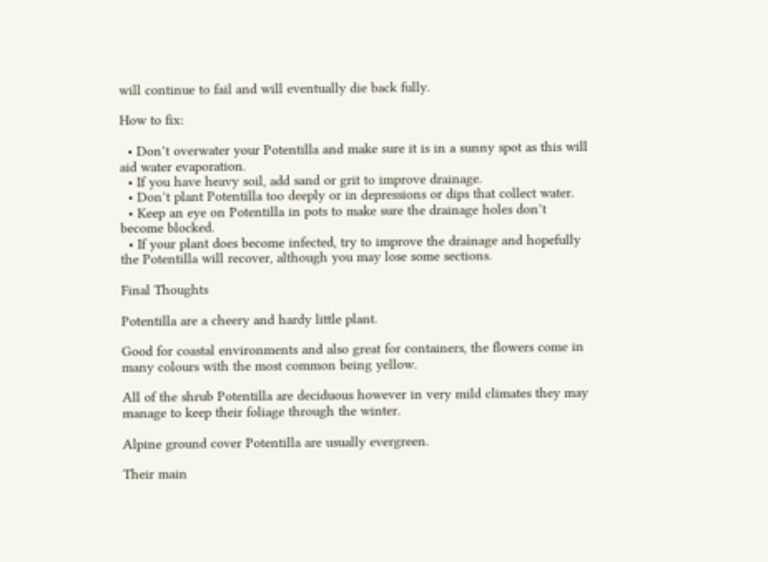will continue to fail and will eventually die back fully.

How to fix:

  • Don’t overwater your Potentilla and make sure it is in a sunny spot as this will aid water evaporation.
  • If you have heavy soil, add sand or grit to improve drainage.
  • Don’t plant Potentilla too deeply or in depressions or dips that collect water.
  • Keep an eye on Potentilla in pots to make sure the drainage holes don’t become blocked.
  • If your plant does become infected, try to improve the drainage and hopefully the Potentilla will recover, although you may lose some sections.

Final Thoughts

Potentilla are a cheery and hardy little plant.

Good for coastal environments and also great for containers, the flowers come in many colours with the most common being yellow.

All of the shrub Potentilla are deciduous however in very mild climates they may manage to keep their foliage through the winter.

Alpine ground cover Potentilla are usually evergreen.

Their main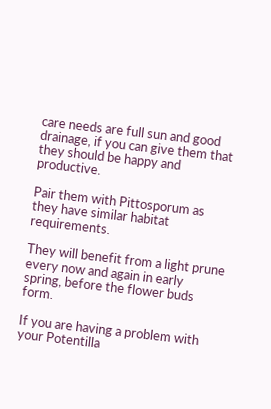care needs are full sun and good drainage, if you can give them that they should be happy and productive.

Pair them with Pittosporum as they have similar habitat requirements.

They will benefit from a light prune every now and again in early spring, before the flower buds form.

If you are having a problem with your Potentilla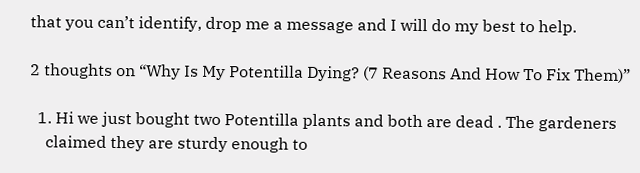that you can’t identify, drop me a message and I will do my best to help.

2 thoughts on “Why Is My Potentilla Dying? (7 Reasons And How To Fix Them)”

  1. Hi we just bought two Potentilla plants and both are dead . The gardeners
    claimed they are sturdy enough to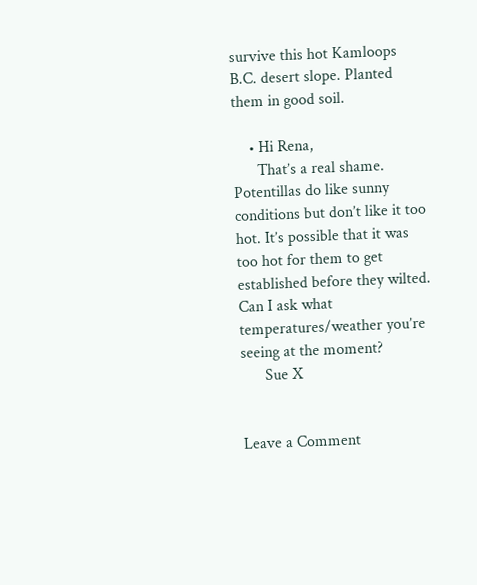survive this hot Kamloops B.C. desert slope. Planted them in good soil.

    • Hi Rena,
      That’s a real shame. Potentillas do like sunny conditions but don’t like it too hot. It’s possible that it was too hot for them to get established before they wilted. Can I ask what temperatures/weather you’re seeing at the moment?
      Sue X


Leave a Comment